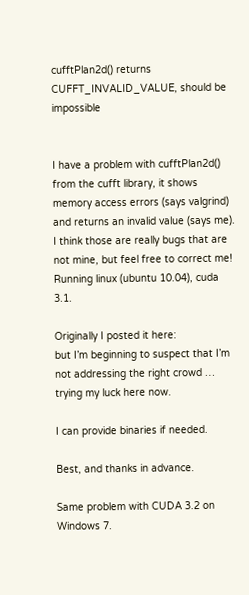cufftPlan2d() returns CUFFT_INVALID_VALUE, should be impossible


I have a problem with cufftPlan2d() from the cufft library, it shows memory access errors (says valgrind) and returns an invalid value (says me). I think those are really bugs that are not mine, but feel free to correct me!
Running linux (ubuntu 10.04), cuda 3.1.

Originally I posted it here:
but I’m beginning to suspect that I’m not addressing the right crowd … trying my luck here now.

I can provide binaries if needed.

Best, and thanks in advance.

Same problem with CUDA 3.2 on Windows 7.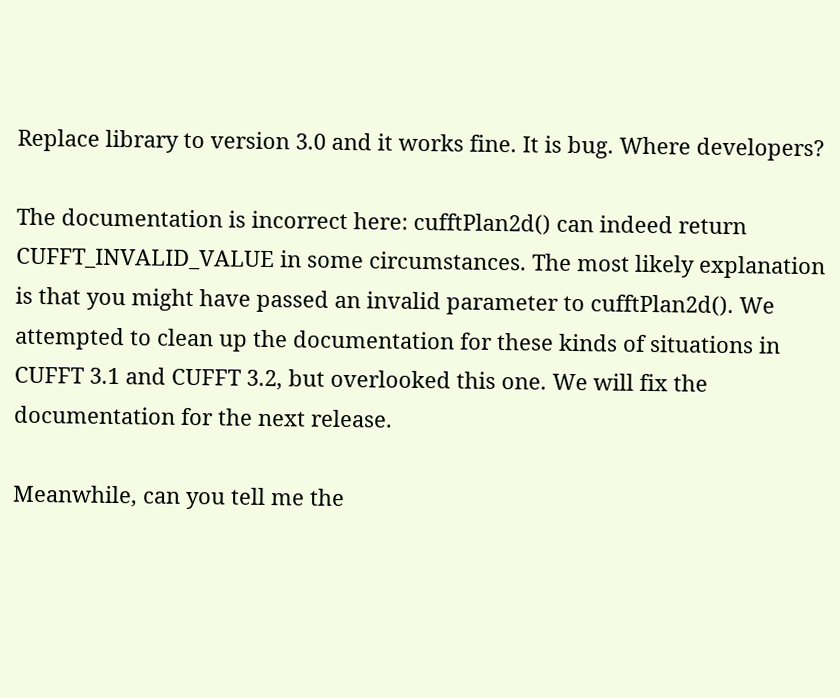Replace library to version 3.0 and it works fine. It is bug. Where developers?

The documentation is incorrect here: cufftPlan2d() can indeed return CUFFT_INVALID_VALUE in some circumstances. The most likely explanation is that you might have passed an invalid parameter to cufftPlan2d(). We attempted to clean up the documentation for these kinds of situations in CUFFT 3.1 and CUFFT 3.2, but overlooked this one. We will fix the documentation for the next release.

Meanwhile, can you tell me the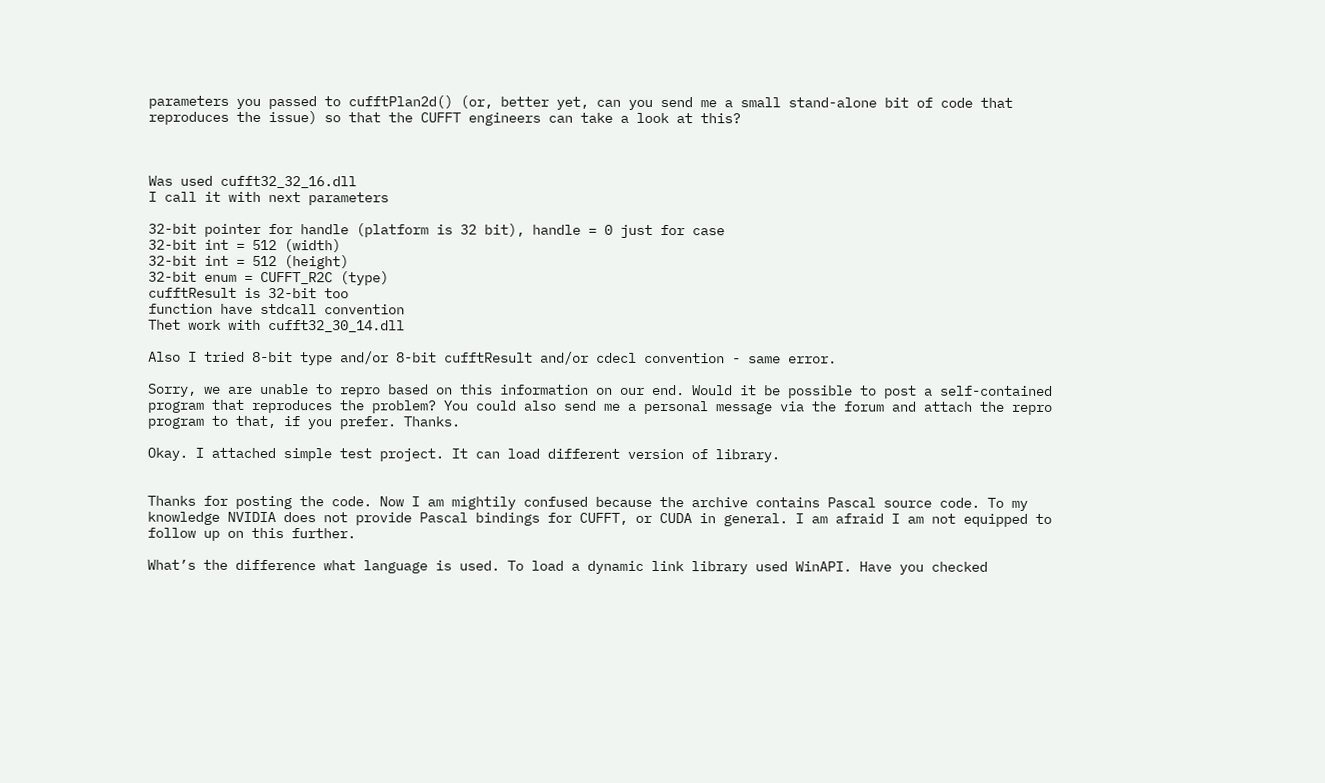parameters you passed to cufftPlan2d() (or, better yet, can you send me a small stand-alone bit of code that reproduces the issue) so that the CUFFT engineers can take a look at this?



Was used cufft32_32_16.dll
I call it with next parameters

32-bit pointer for handle (platform is 32 bit), handle = 0 just for case
32-bit int = 512 (width)
32-bit int = 512 (height)
32-bit enum = CUFFT_R2C (type)
cufftResult is 32-bit too
function have stdcall convention
Thet work with cufft32_30_14.dll

Also I tried 8-bit type and/or 8-bit cufftResult and/or cdecl convention - same error.

Sorry, we are unable to repro based on this information on our end. Would it be possible to post a self-contained program that reproduces the problem? You could also send me a personal message via the forum and attach the repro program to that, if you prefer. Thanks.

Okay. I attached simple test project. It can load different version of library.


Thanks for posting the code. Now I am mightily confused because the archive contains Pascal source code. To my knowledge NVIDIA does not provide Pascal bindings for CUFFT, or CUDA in general. I am afraid I am not equipped to follow up on this further.

What’s the difference what language is used. To load a dynamic link library used WinAPI. Have you checked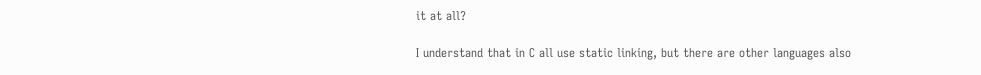it at all?

I understand that in C all use static linking, but there are other languages also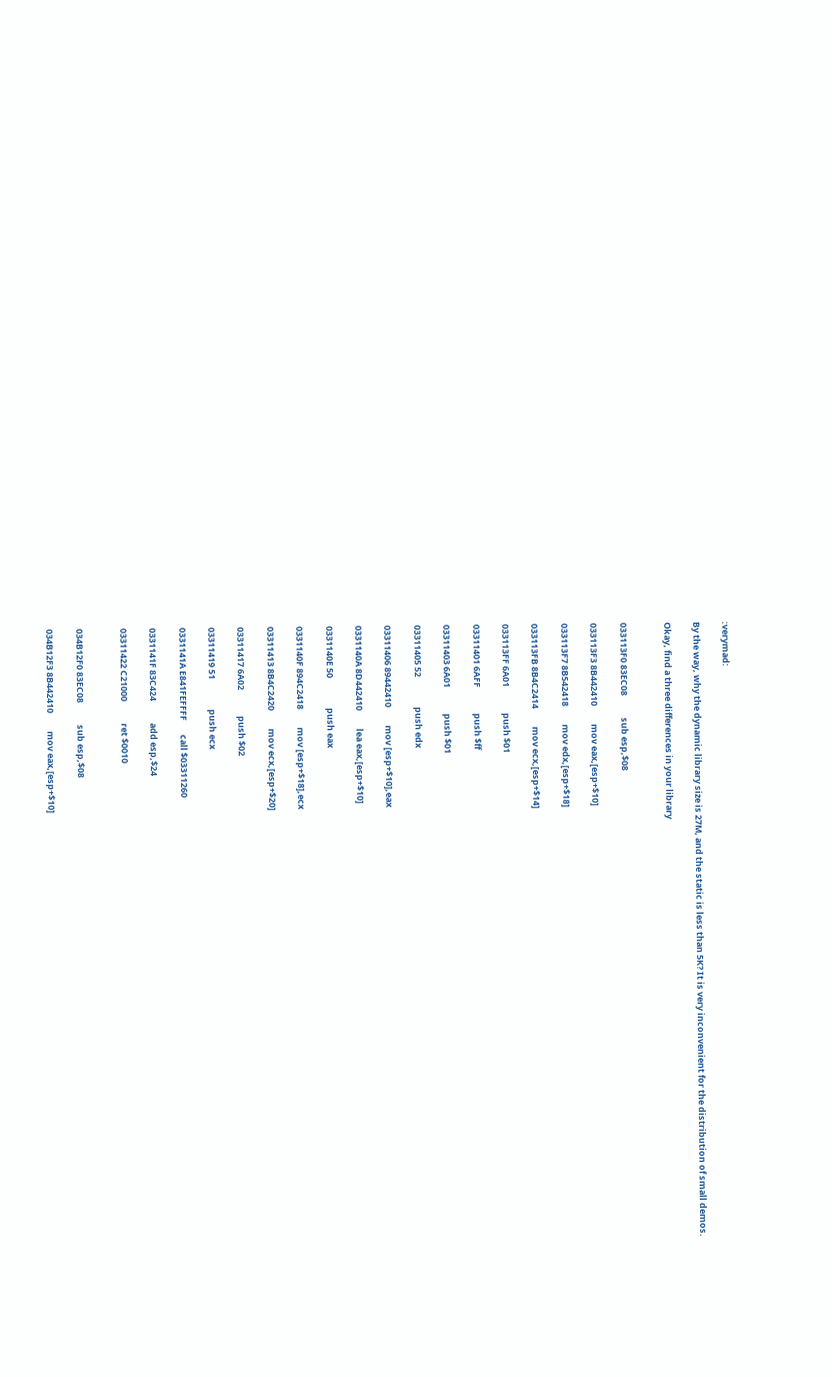:verymad:

By the way, why the dynamic library size is 27M, and the static is less than 5K? It is very inconvenient for the distribution of small demos.

Okay, find a three differences in your library


033113F0 83EC08           sub esp,$08

033113F3 8B442410         mov eax,[esp+$10]

033113F7 8B542418         mov edx,[esp+$18]

033113FB 8B4C2414         mov ecx,[esp+$14]

033113FF 6A01             push $01

03311401 6AFF             push $ff

03311403 6A01             push $01

03311405 52               push edx

03311406 89442410         mov [esp+$10],eax

0331140A 8D442410         lea eax,[esp+$10]

0331140E 50               push eax

0331140F 894C2418         mov [esp+$18],ecx

03311413 8B4C2420         mov ecx,[esp+$20]

03311417 6A02             push $02

03311419 51               push ecx

0331141A E841FEFFFF       call $03311260

0331141F 83C424           add esp,$24

03311422 C21000           ret $0010


034B12F0 83EC08           sub esp,$08

034B12F3 8B442410         mov eax,[esp+$10]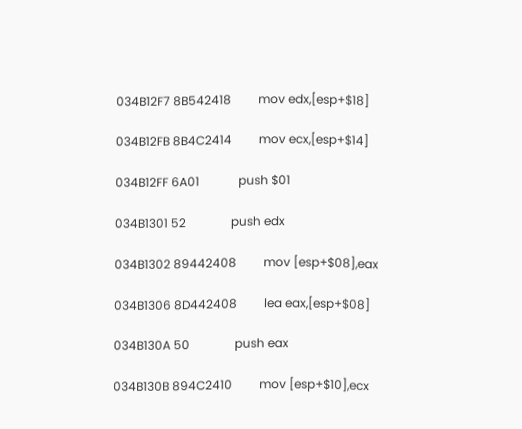034B12F7 8B542418         mov edx,[esp+$18]

034B12FB 8B4C2414         mov ecx,[esp+$14]

034B12FF 6A01             push $01

034B1301 52               push edx

034B1302 89442408         mov [esp+$08],eax

034B1306 8D442408         lea eax,[esp+$08]

034B130A 50               push eax

034B130B 894C2410         mov [esp+$10],ecx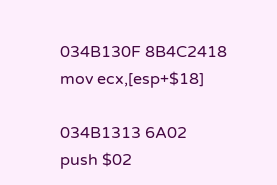034B130F 8B4C2418         mov ecx,[esp+$18]

034B1313 6A02             push $02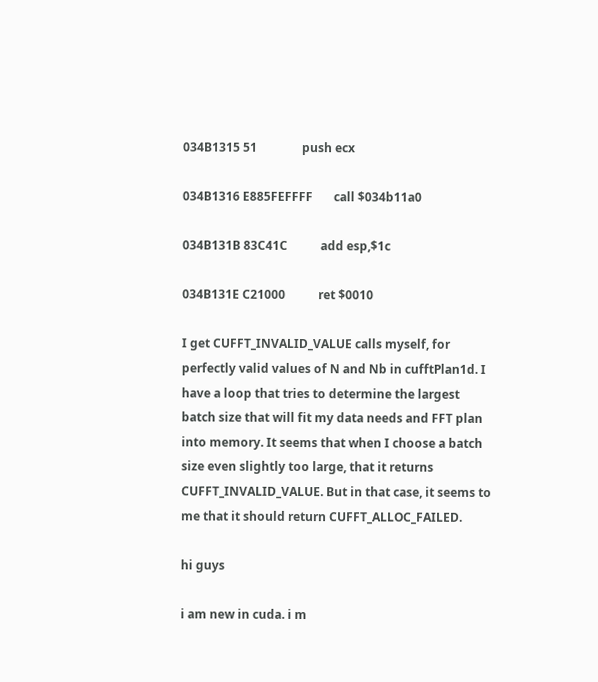034B1315 51               push ecx

034B1316 E885FEFFFF       call $034b11a0

034B131B 83C41C           add esp,$1c

034B131E C21000           ret $0010

I get CUFFT_INVALID_VALUE calls myself, for perfectly valid values of N and Nb in cufftPlan1d. I have a loop that tries to determine the largest batch size that will fit my data needs and FFT plan into memory. It seems that when I choose a batch size even slightly too large, that it returns CUFFT_INVALID_VALUE. But in that case, it seems to me that it should return CUFFT_ALLOC_FAILED.

hi guys

i am new in cuda. i m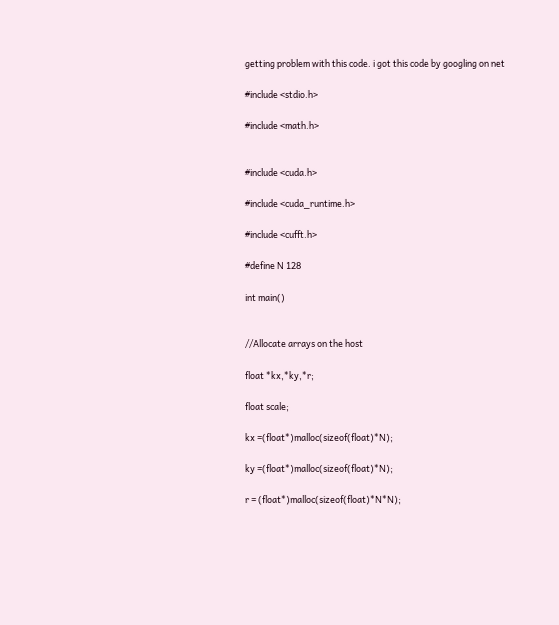getting problem with this code. i got this code by googling on net

#include <stdio.h>

#include <math.h>


#include <cuda.h>

#include <cuda_runtime.h>

#include <cufft.h>

#define N 128

int main()


//Allocate arrays on the host

float *kx,*ky,*r;

float scale;

kx =(float*)malloc(sizeof(float)*N);

ky =(float*)malloc(sizeof(float)*N);

r = (float*)malloc(sizeof(float)*N*N);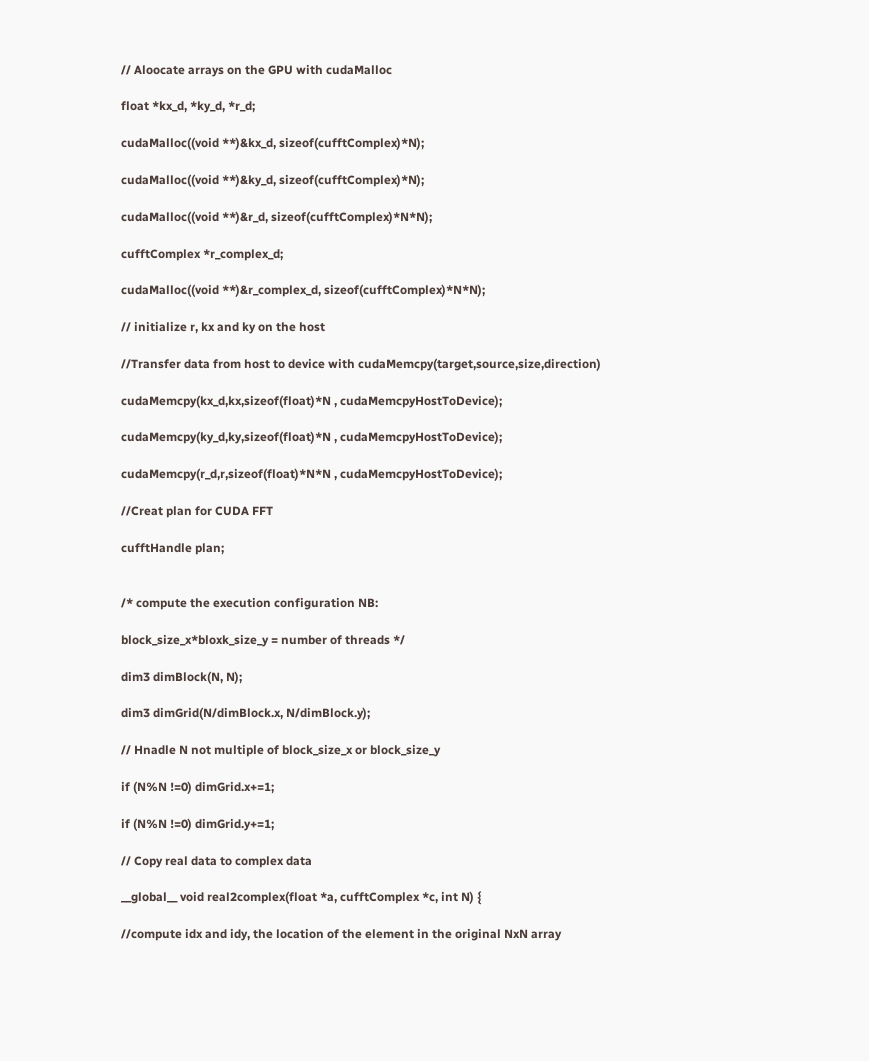// Aloocate arrays on the GPU with cudaMalloc

float *kx_d, *ky_d, *r_d;

cudaMalloc((void **)&kx_d, sizeof(cufftComplex)*N);

cudaMalloc((void **)&ky_d, sizeof(cufftComplex)*N);

cudaMalloc((void **)&r_d, sizeof(cufftComplex)*N*N);

cufftComplex *r_complex_d;

cudaMalloc((void **)&r_complex_d, sizeof(cufftComplex)*N*N);

// initialize r, kx and ky on the host

//Transfer data from host to device with cudaMemcpy(target,source,size,direction)

cudaMemcpy(kx_d,kx,sizeof(float)*N , cudaMemcpyHostToDevice);

cudaMemcpy(ky_d,ky,sizeof(float)*N , cudaMemcpyHostToDevice);

cudaMemcpy(r_d,r,sizeof(float)*N*N , cudaMemcpyHostToDevice);

//Creat plan for CUDA FFT

cufftHandle plan;


/* compute the execution configuration NB:

block_size_x*bloxk_size_y = number of threads */

dim3 dimBlock(N, N);

dim3 dimGrid(N/dimBlock.x, N/dimBlock.y);

// Hnadle N not multiple of block_size_x or block_size_y

if (N%N !=0) dimGrid.x+=1;

if (N%N !=0) dimGrid.y+=1;

// Copy real data to complex data

__global__ void real2complex(float *a, cufftComplex *c, int N) {

//compute idx and idy, the location of the element in the original NxN array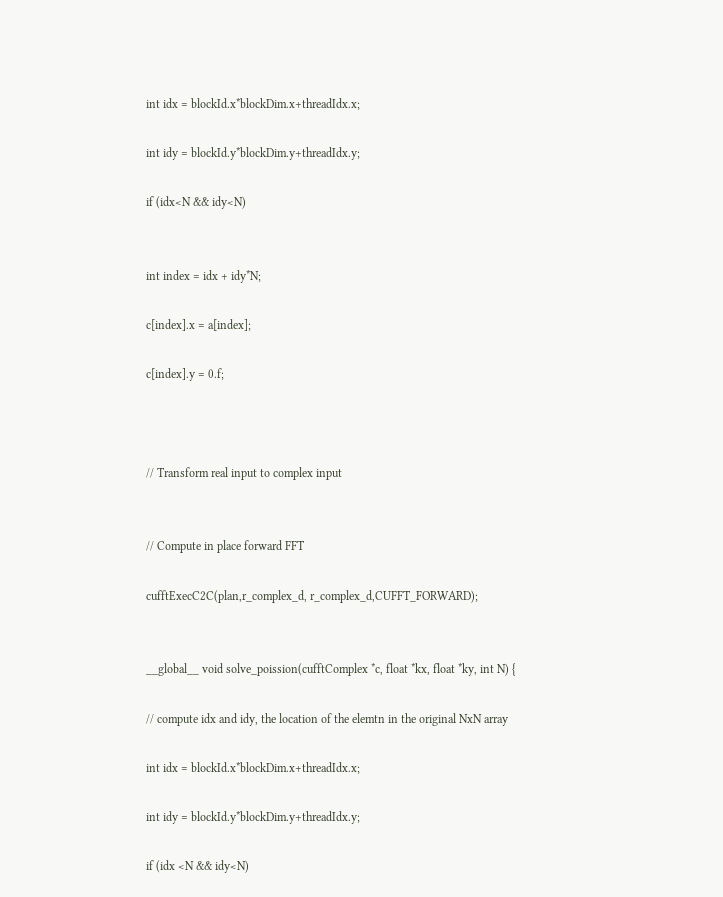int idx = blockId.x*blockDim.x+threadIdx.x;

int idy = blockId.y*blockDim.y+threadIdx.y;

if (idx<N && idy<N)


int index = idx + idy*N;

c[index].x = a[index];

c[index].y = 0.f;



// Transform real input to complex input


// Compute in place forward FFT

cufftExecC2C(plan,r_complex_d, r_complex_d,CUFFT_FORWARD);


__global__ void solve_poission(cufftComplex *c, float *kx, float *ky, int N) {

// compute idx and idy, the location of the elemtn in the original NxN array

int idx = blockId.x*blockDim.x+threadIdx.x;

int idy = blockId.y*blockDim.y+threadIdx.y;

if (idx <N && idy<N)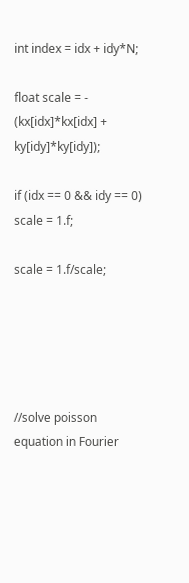int index = idx + idy*N;

float scale = - (kx[idx]*kx[idx] + ky[idy]*ky[idy]);

if (idx == 0 && idy == 0) scale = 1.f;

scale = 1.f/scale;





//solve poisson equation in Fourier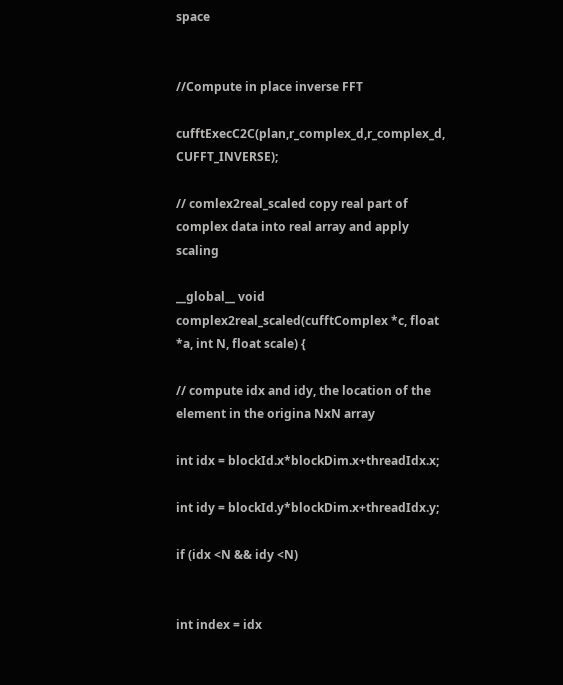space


//Compute in place inverse FFT

cufftExecC2C(plan,r_complex_d,r_complex_d, CUFFT_INVERSE);

// comlex2real_scaled copy real part of complex data into real array and apply scaling

__global__ void complex2real_scaled(cufftComplex *c, float *a, int N, float scale) {

// compute idx and idy, the location of the element in the origina NxN array

int idx = blockId.x*blockDim.x+threadIdx.x;

int idy = blockId.y*blockDim.x+threadIdx.y;

if (idx <N && idy <N)


int index = idx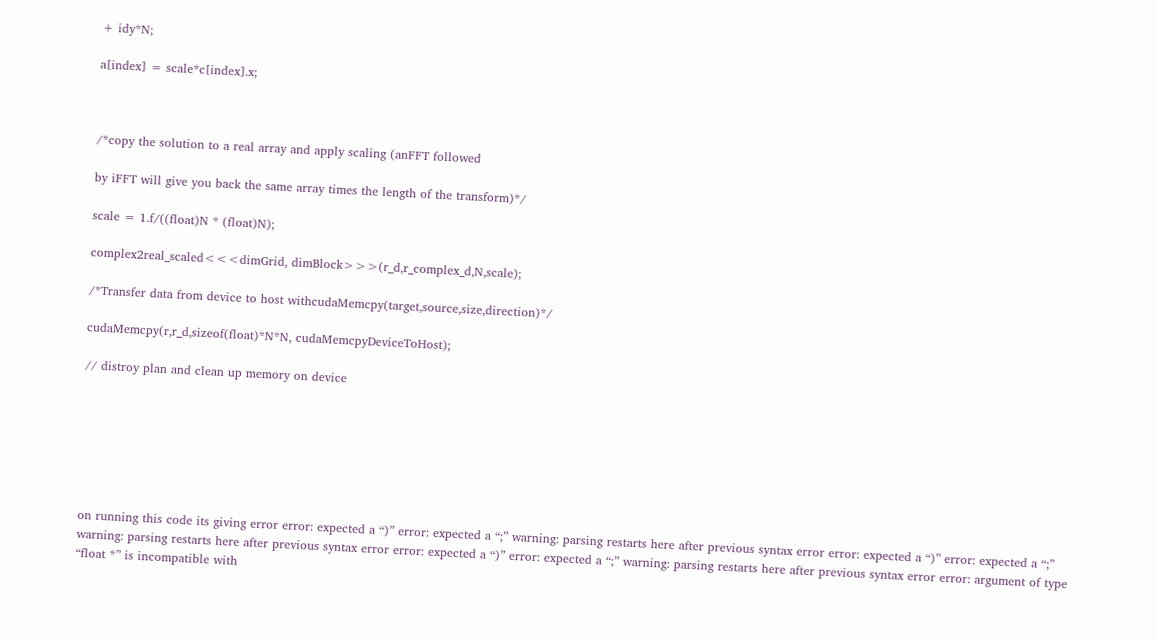+ idy*N;

a[index] = scale*c[index].x;



/*copy the solution to a real array and apply scaling (anFFT followed

by iFFT will give you back the same array times the length of the transform)*/

scale = 1.f/((float)N * (float)N);

complex2real_scaled<<<dimGrid, dimBlock>>>(r_d,r_complex_d,N,scale);

/*Transfer data from device to host withcudaMemcpy(target,source,size,direction)*/

cudaMemcpy(r,r_d,sizeof(float)*N*N, cudaMemcpyDeviceToHost);

// distroy plan and clean up memory on device







on running this code its giving error error: expected a “)” error: expected a “;” warning: parsing restarts here after previous syntax error error: expected a “)” error: expected a “;” warning: parsing restarts here after previous syntax error error: expected a “)” error: expected a “;” warning: parsing restarts here after previous syntax error error: argument of type “float *” is incompatible with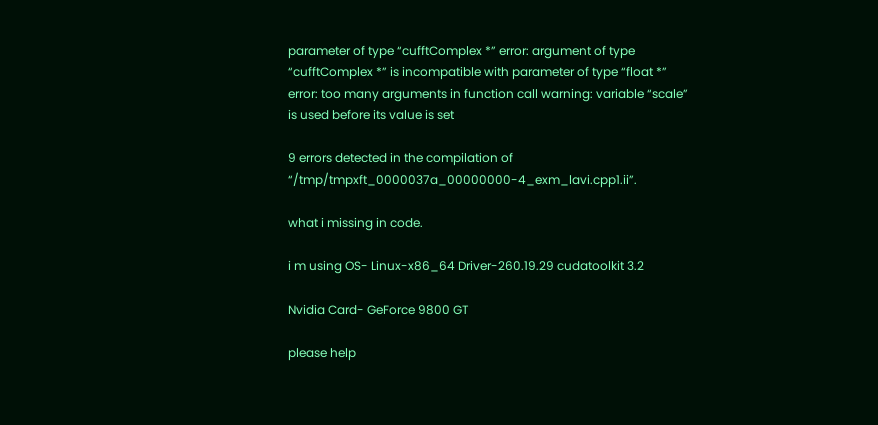parameter of type “cufftComplex *” error: argument of type “cufftComplex *” is incompatible with parameter of type “float *” error: too many arguments in function call warning: variable “scale” is used before its value is set

9 errors detected in the compilation of “/tmp/tmpxft_0000037a_00000000-4_exm_lavi.cpp1.ii”.

what i missing in code.

i m using OS- Linux-x86_64 Driver-260.19.29 cudatoolkit 3.2

Nvidia Card- GeForce 9800 GT

please help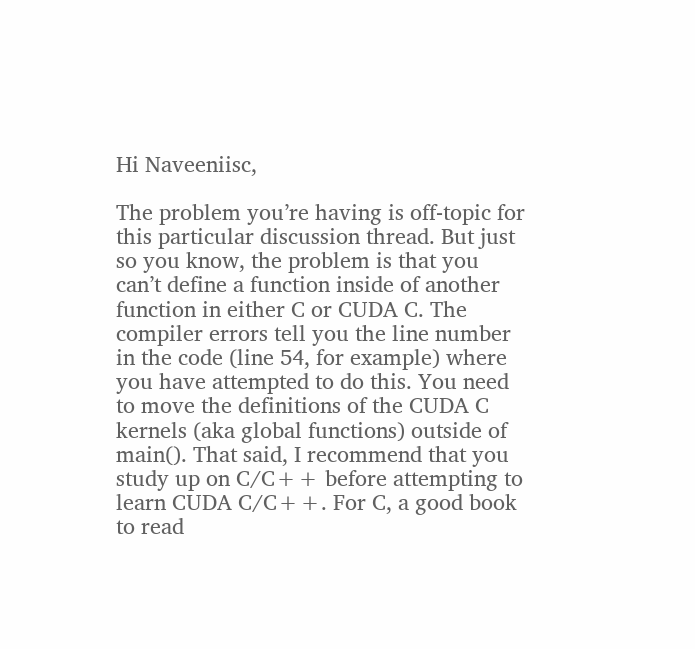Hi Naveeniisc,

The problem you’re having is off-topic for this particular discussion thread. But just so you know, the problem is that you can’t define a function inside of another function in either C or CUDA C. The compiler errors tell you the line number in the code (line 54, for example) where you have attempted to do this. You need to move the definitions of the CUDA C kernels (aka global functions) outside of main(). That said, I recommend that you study up on C/C++ before attempting to learn CUDA C/C++. For C, a good book to read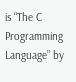is “The C Programming Language” by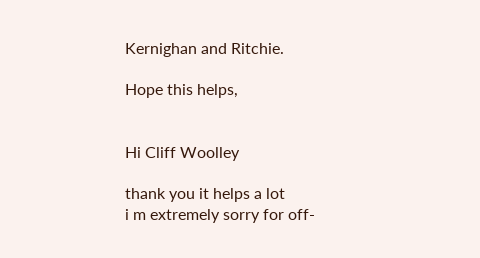Kernighan and Ritchie.

Hope this helps,


Hi Cliff Woolley

thank you it helps a lot
i m extremely sorry for off-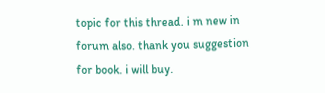topic for this thread. i m new in forum also. thank you suggestion for book. i will buy.